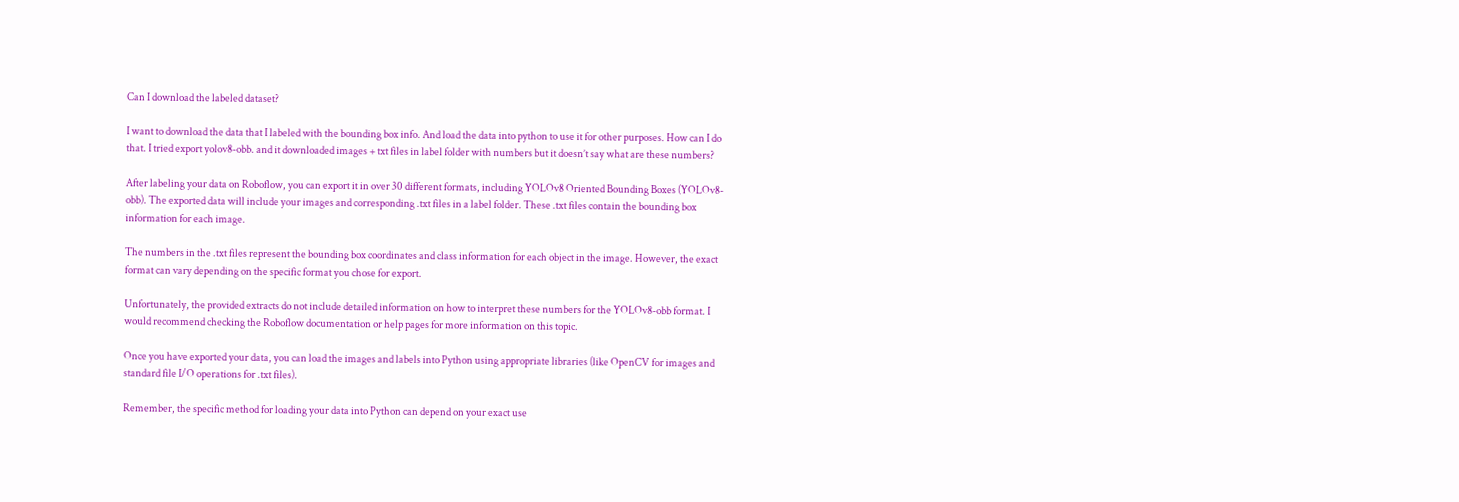Can I download the labeled dataset?

I want to download the data that I labeled with the bounding box info. And load the data into python to use it for other purposes. How can I do that. I tried export yolov8-obb. and it downloaded images + txt files in label folder with numbers but it doesn’t say what are these numbers?

After labeling your data on Roboflow, you can export it in over 30 different formats, including YOLOv8 Oriented Bounding Boxes (YOLOv8-obb). The exported data will include your images and corresponding .txt files in a label folder. These .txt files contain the bounding box information for each image.

The numbers in the .txt files represent the bounding box coordinates and class information for each object in the image. However, the exact format can vary depending on the specific format you chose for export.

Unfortunately, the provided extracts do not include detailed information on how to interpret these numbers for the YOLOv8-obb format. I would recommend checking the Roboflow documentation or help pages for more information on this topic.

Once you have exported your data, you can load the images and labels into Python using appropriate libraries (like OpenCV for images and standard file I/O operations for .txt files).

Remember, the specific method for loading your data into Python can depend on your exact use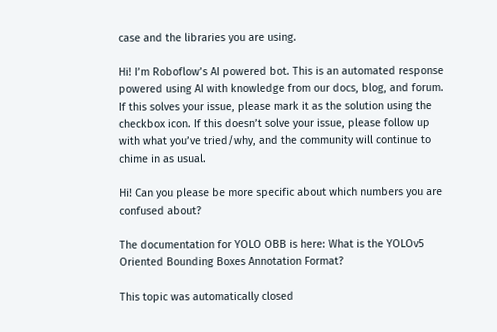case and the libraries you are using.

Hi! I’m Roboflow’s AI powered bot. This is an automated response powered using AI with knowledge from our docs, blog, and forum. If this solves your issue, please mark it as the solution using the checkbox icon. If this doesn’t solve your issue, please follow up with what you’ve tried/why, and the community will continue to chime in as usual.

Hi! Can you please be more specific about which numbers you are confused about?

The documentation for YOLO OBB is here: What is the YOLOv5 Oriented Bounding Boxes Annotation Format?

This topic was automatically closed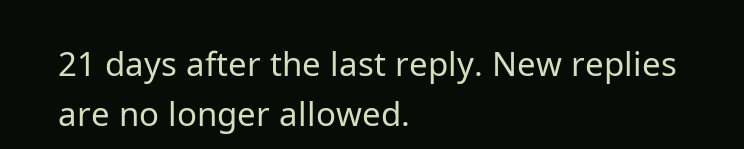21 days after the last reply. New replies are no longer allowed.